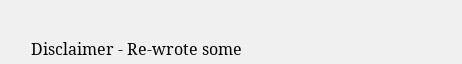Disclaimer - Re-wrote some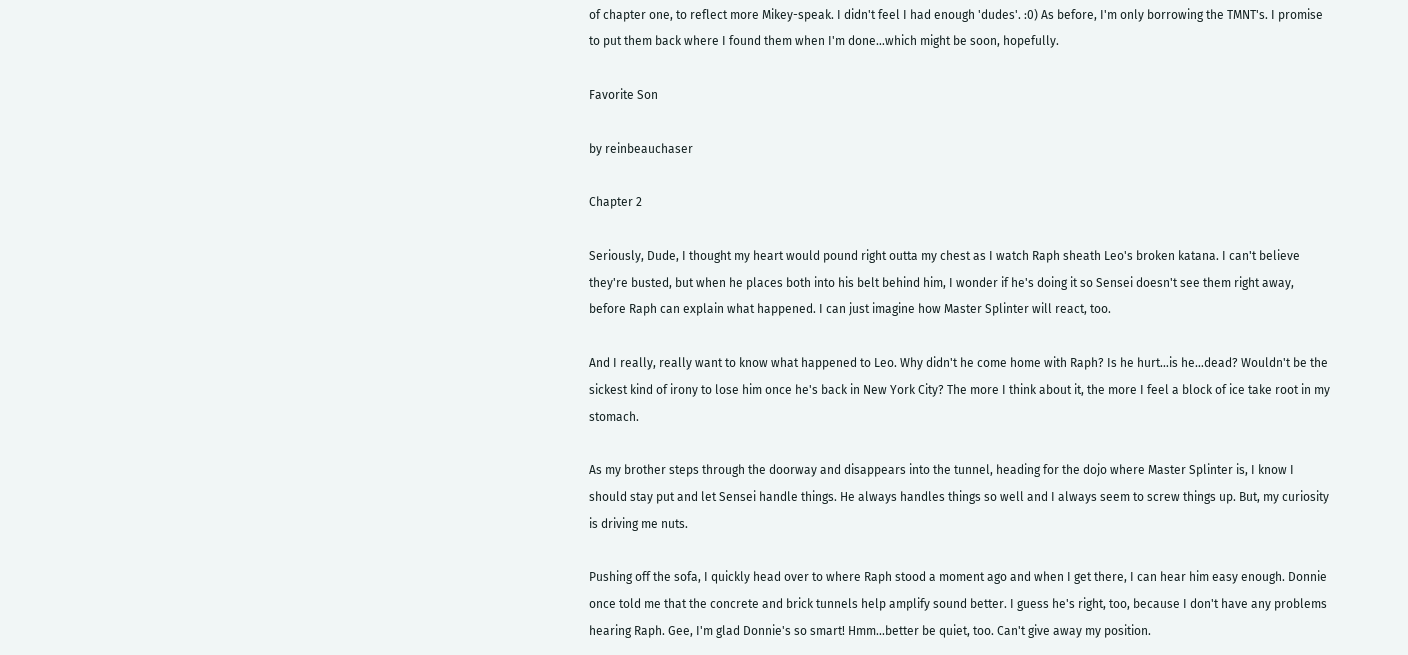of chapter one, to reflect more Mikey-speak. I didn't feel I had enough 'dudes'. :0) As before, I'm only borrowing the TMNT's. I promise to put them back where I found them when I'm done…which might be soon, hopefully.

Favorite Son

by reinbeauchaser

Chapter 2

Seriously, Dude, I thought my heart would pound right outta my chest as I watch Raph sheath Leo's broken katana. I can't believe they're busted, but when he places both into his belt behind him, I wonder if he's doing it so Sensei doesn't see them right away, before Raph can explain what happened. I can just imagine how Master Splinter will react, too.

And I really, really want to know what happened to Leo. Why didn't he come home with Raph? Is he hurt…is he…dead? Wouldn't be the sickest kind of irony to lose him once he's back in New York City? The more I think about it, the more I feel a block of ice take root in my stomach.

As my brother steps through the doorway and disappears into the tunnel, heading for the dojo where Master Splinter is, I know I should stay put and let Sensei handle things. He always handles things so well and I always seem to screw things up. But, my curiosity is driving me nuts.

Pushing off the sofa, I quickly head over to where Raph stood a moment ago and when I get there, I can hear him easy enough. Donnie once told me that the concrete and brick tunnels help amplify sound better. I guess he's right, too, because I don't have any problems hearing Raph. Gee, I'm glad Donnie's so smart! Hmm...better be quiet, too. Can't give away my position.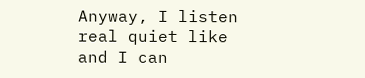Anyway, I listen real quiet like and I can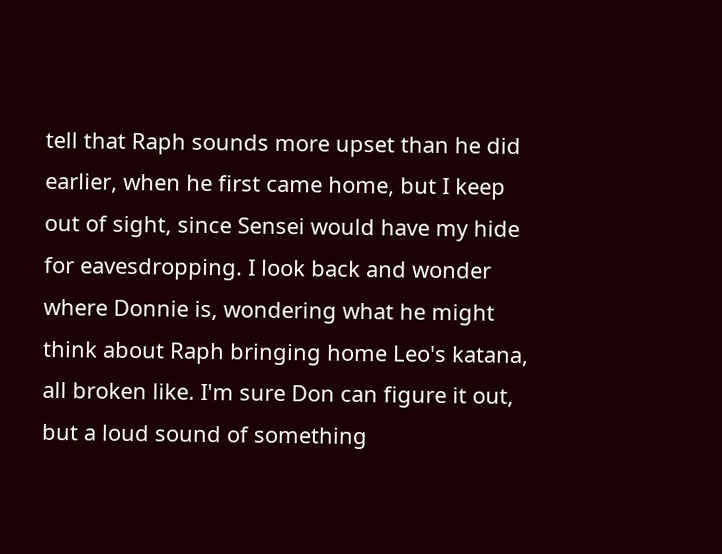tell that Raph sounds more upset than he did earlier, when he first came home, but I keep out of sight, since Sensei would have my hide for eavesdropping. I look back and wonder where Donnie is, wondering what he might think about Raph bringing home Leo's katana, all broken like. I'm sure Don can figure it out, but a loud sound of something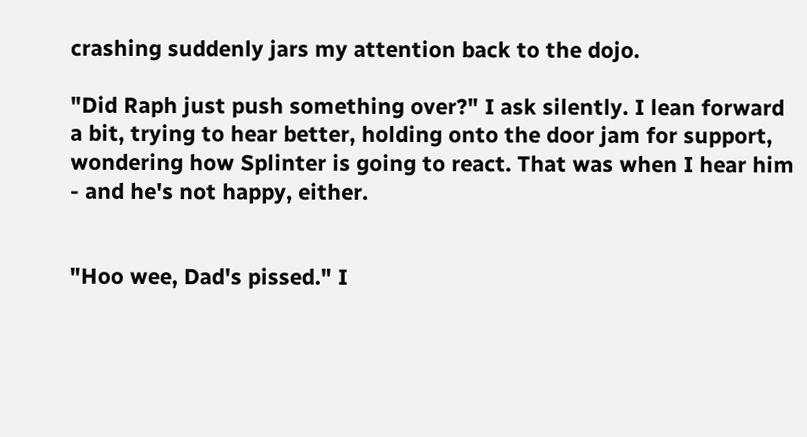crashing suddenly jars my attention back to the dojo.

"Did Raph just push something over?" I ask silently. I lean forward a bit, trying to hear better, holding onto the door jam for support, wondering how Splinter is going to react. That was when I hear him - and he's not happy, either.


"Hoo wee, Dad's pissed." I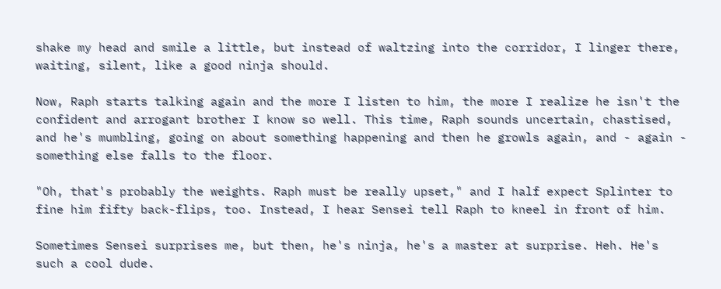shake my head and smile a little, but instead of waltzing into the corridor, I linger there, waiting, silent, like a good ninja should.

Now, Raph starts talking again and the more I listen to him, the more I realize he isn't the confident and arrogant brother I know so well. This time, Raph sounds uncertain, chastised, and he's mumbling, going on about something happening and then he growls again, and - again - something else falls to the floor.

"Oh, that's probably the weights. Raph must be really upset," and I half expect Splinter to fine him fifty back-flips, too. Instead, I hear Sensei tell Raph to kneel in front of him.

Sometimes Sensei surprises me, but then, he's ninja, he's a master at surprise. Heh. He's such a cool dude.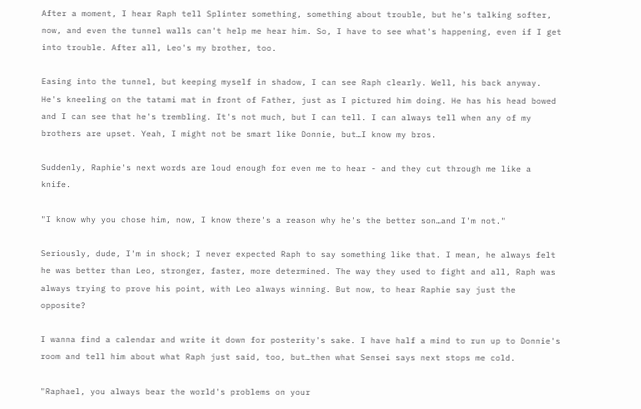After a moment, I hear Raph tell Splinter something, something about trouble, but he's talking softer, now, and even the tunnel walls can't help me hear him. So, I have to see what's happening, even if I get into trouble. After all, Leo's my brother, too.

Easing into the tunnel, but keeping myself in shadow, I can see Raph clearly. Well, his back anyway. He's kneeling on the tatami mat in front of Father, just as I pictured him doing. He has his head bowed and I can see that he's trembling. It's not much, but I can tell. I can always tell when any of my brothers are upset. Yeah, I might not be smart like Donnie, but…I know my bros.

Suddenly, Raphie's next words are loud enough for even me to hear - and they cut through me like a knife.

"I know why you chose him, now, I know there's a reason why he's the better son…and I'm not."

Seriously, dude, I'm in shock; I never expected Raph to say something like that. I mean, he always felt he was better than Leo, stronger, faster, more determined. The way they used to fight and all, Raph was always trying to prove his point, with Leo always winning. But now, to hear Raphie say just the opposite?

I wanna find a calendar and write it down for posterity's sake. I have half a mind to run up to Donnie's room and tell him about what Raph just said, too, but…then what Sensei says next stops me cold.

"Raphael, you always bear the world's problems on your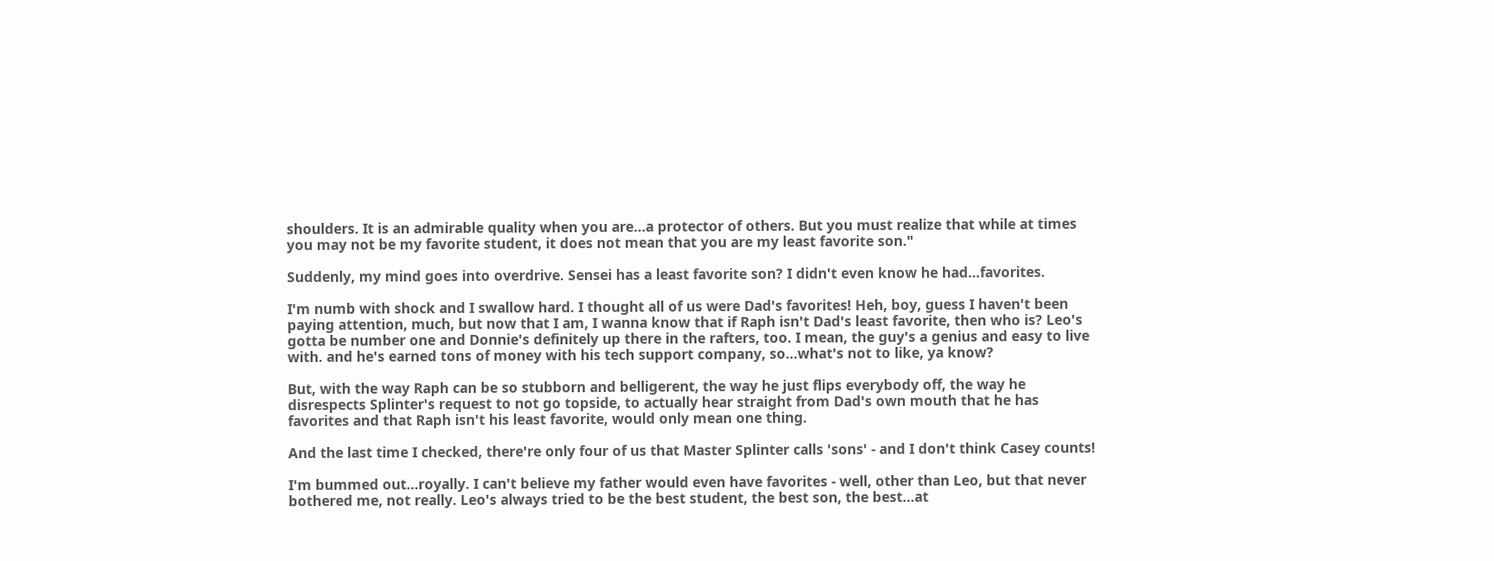shoulders. It is an admirable quality when you are…a protector of others. But you must realize that while at times you may not be my favorite student, it does not mean that you are my least favorite son."

Suddenly, my mind goes into overdrive. Sensei has a least favorite son? I didn't even know he had…favorites.

I'm numb with shock and I swallow hard. I thought all of us were Dad's favorites! Heh, boy, guess I haven't been paying attention, much, but now that I am, I wanna know that if Raph isn't Dad's least favorite, then who is? Leo's gotta be number one and Donnie's definitely up there in the rafters, too. I mean, the guy's a genius and easy to live with. and he's earned tons of money with his tech support company, so...what's not to like, ya know?

But, with the way Raph can be so stubborn and belligerent, the way he just flips everybody off, the way he disrespects Splinter's request to not go topside, to actually hear straight from Dad's own mouth that he has favorites and that Raph isn't his least favorite, would only mean one thing.

And the last time I checked, there're only four of us that Master Splinter calls 'sons' - and I don't think Casey counts!

I'm bummed out…royally. I can't believe my father would even have favorites - well, other than Leo, but that never bothered me, not really. Leo's always tried to be the best student, the best son, the best…at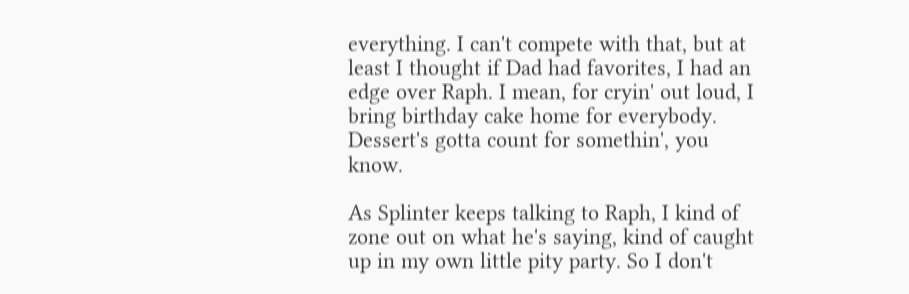everything. I can't compete with that, but at least I thought if Dad had favorites, I had an edge over Raph. I mean, for cryin' out loud, I bring birthday cake home for everybody. Dessert's gotta count for somethin', you know.

As Splinter keeps talking to Raph, I kind of zone out on what he's saying, kind of caught up in my own little pity party. So I don't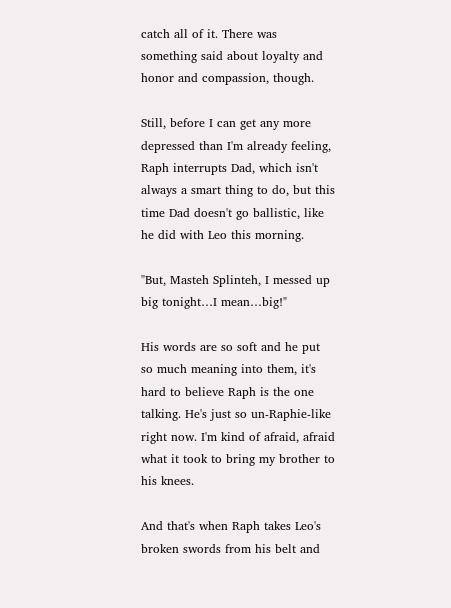catch all of it. There was something said about loyalty and honor and compassion, though.

Still, before I can get any more depressed than I'm already feeling, Raph interrupts Dad, which isn't always a smart thing to do, but this time Dad doesn't go ballistic, like he did with Leo this morning.

"But, Masteh Splinteh, I messed up big tonight…I mean…big!"

His words are so soft and he put so much meaning into them, it's hard to believe Raph is the one talking. He's just so un-Raphie-like right now. I'm kind of afraid, afraid what it took to bring my brother to his knees.

And that's when Raph takes Leo's broken swords from his belt and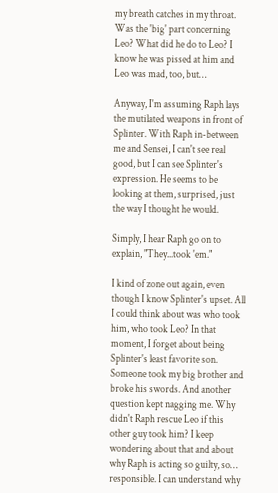my breath catches in my throat. Was the 'big' part concerning Leo? What did he do to Leo? I know he was pissed at him and Leo was mad, too, but…

Anyway, I'm assuming Raph lays the mutilated weapons in front of Splinter. With Raph in-between me and Sensei, I can't see real good, but I can see Splinter's expression. He seems to be looking at them, surprised, just the way I thought he would.

Simply, I hear Raph go on to explain, "They...took 'em."

I kind of zone out again, even though I know Splinter's upset. All I could think about was who took him, who took Leo? In that moment, I forget about being Splinter's least favorite son. Someone took my big brother and broke his swords. And another question kept nagging me. Why didn't Raph rescue Leo if this other guy took him? I keep wondering about that and about why Raph is acting so guilty, so… responsible. I can understand why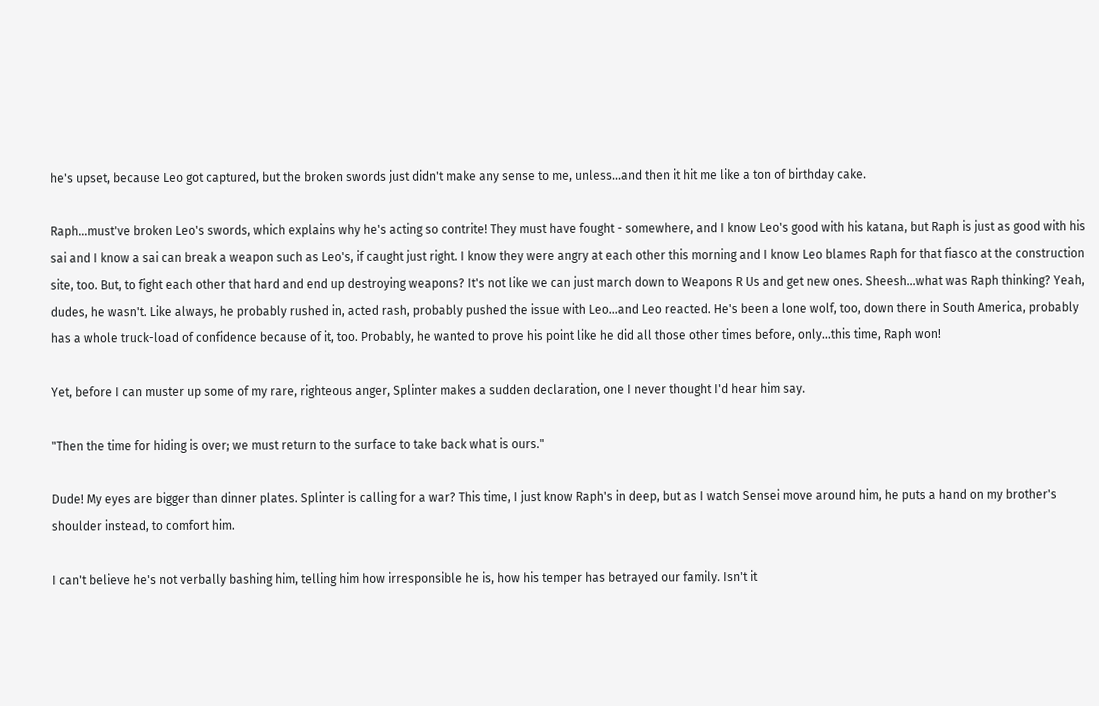he's upset, because Leo got captured, but the broken swords just didn't make any sense to me, unless…and then it hit me like a ton of birthday cake.

Raph…must've broken Leo's swords, which explains why he's acting so contrite! They must have fought - somewhere, and I know Leo's good with his katana, but Raph is just as good with his sai and I know a sai can break a weapon such as Leo's, if caught just right. I know they were angry at each other this morning and I know Leo blames Raph for that fiasco at the construction site, too. But, to fight each other that hard and end up destroying weapons? It's not like we can just march down to Weapons R Us and get new ones. Sheesh…what was Raph thinking? Yeah, dudes, he wasn't. Like always, he probably rushed in, acted rash, probably pushed the issue with Leo...and Leo reacted. He's been a lone wolf, too, down there in South America, probably has a whole truck-load of confidence because of it, too. Probably, he wanted to prove his point like he did all those other times before, only...this time, Raph won!

Yet, before I can muster up some of my rare, righteous anger, Splinter makes a sudden declaration, one I never thought I'd hear him say.

"Then the time for hiding is over; we must return to the surface to take back what is ours."

Dude! My eyes are bigger than dinner plates. Splinter is calling for a war? This time, I just know Raph's in deep, but as I watch Sensei move around him, he puts a hand on my brother's shoulder instead, to comfort him.

I can't believe he's not verbally bashing him, telling him how irresponsible he is, how his temper has betrayed our family. Isn't it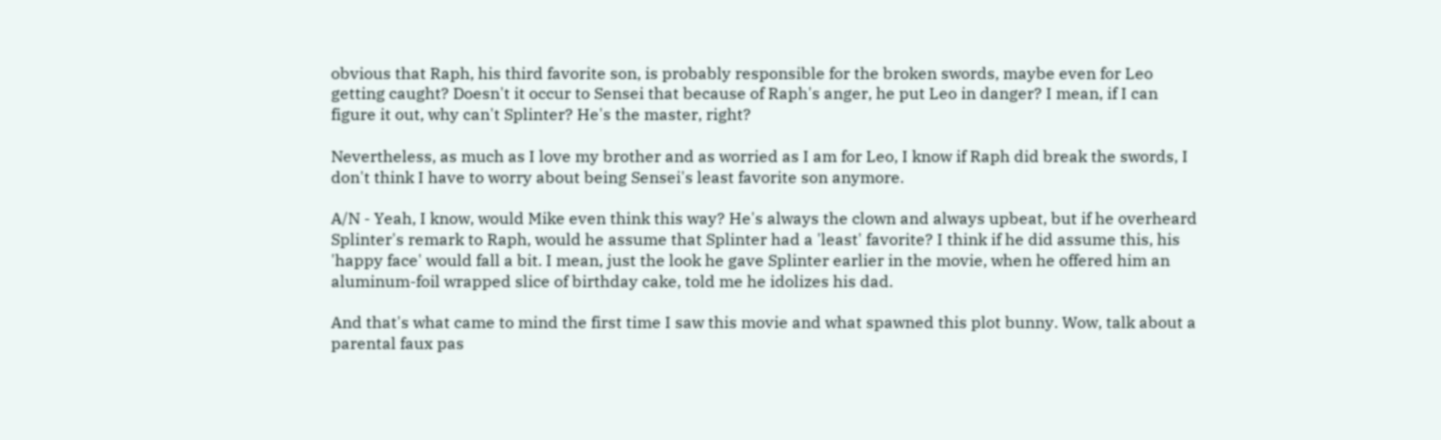obvious that Raph, his third favorite son, is probably responsible for the broken swords, maybe even for Leo getting caught? Doesn't it occur to Sensei that because of Raph's anger, he put Leo in danger? I mean, if I can figure it out, why can't Splinter? He's the master, right?

Nevertheless, as much as I love my brother and as worried as I am for Leo, I know if Raph did break the swords, I don't think I have to worry about being Sensei's least favorite son anymore.

A/N - Yeah, I know, would Mike even think this way? He's always the clown and always upbeat, but if he overheard Splinter's remark to Raph, would he assume that Splinter had a 'least' favorite? I think if he did assume this, his 'happy face' would fall a bit. I mean, just the look he gave Splinter earlier in the movie, when he offered him an aluminum-foil wrapped slice of birthday cake, told me he idolizes his dad.

And that's what came to mind the first time I saw this movie and what spawned this plot bunny. Wow, talk about a parental faux pas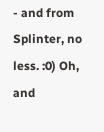- and from Splinter, no less. :0) Oh, and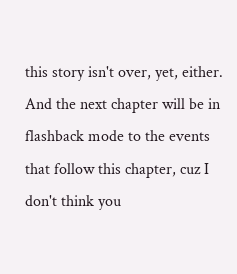this story isn't over, yet, either. And the next chapter will be in flashback mode to the events that follow this chapter, cuz I don't think you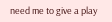need me to give a play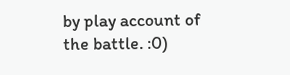by play account of the battle. :0)